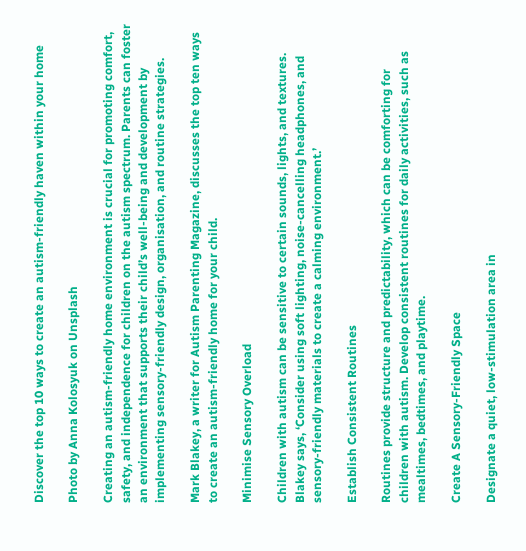Discover the top 10 ways to create an autism-friendly haven within your home

Photo by Anna Kolosyuk on Unsplash

Creating an autism-friendly home environment is crucial for promoting comfort, safety, and independence for children on the autism spectrum. Parents can foster an environment that supports their child’s well-being and development by implementing sensory-friendly design, organisation, and routine strategies.

Mark Blakey, a writer for Autism Parenting Magazine, discusses the top ten ways to create an autism-friendly home for your child.

Minimise Sensory Overload

Children with autism can be sensitive to certain sounds, lights, and textures. Blakey says, ‘Consider using soft lighting, noise-cancelling headphones, and sensory-friendly materials to create a calming environment.’

Establish Consistent Routines

Routines provide structure and predictability, which can be comforting for children with autism. Develop consistent routines for daily activities, such as mealtimes, bedtimes, and playtime.

Create A Sensory-Friendly Space

Designate a quiet, low-stimulation area in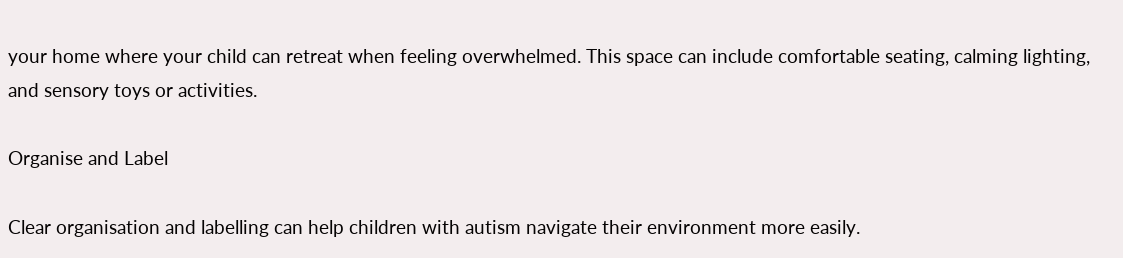your home where your child can retreat when feeling overwhelmed. This space can include comfortable seating, calming lighting, and sensory toys or activities.

Organise and Label

Clear organisation and labelling can help children with autism navigate their environment more easily.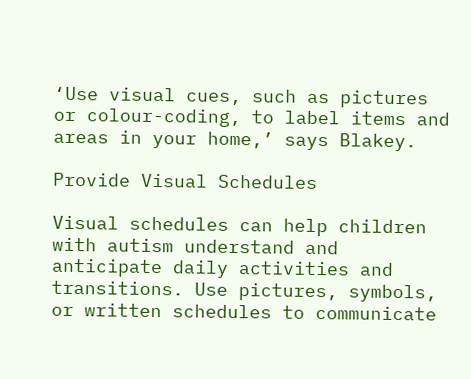‘Use visual cues, such as pictures or colour-coding, to label items and areas in your home,’ says Blakey.

Provide Visual Schedules

Visual schedules can help children with autism understand and anticipate daily activities and transitions. Use pictures, symbols, or written schedules to communicate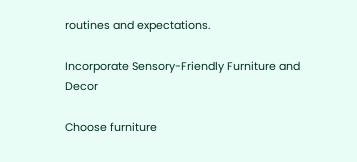routines and expectations.

Incorporate Sensory-Friendly Furniture and Decor

Choose furniture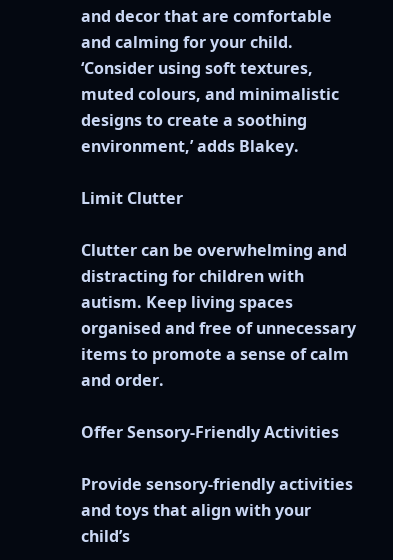and decor that are comfortable and calming for your child. ‘Consider using soft textures, muted colours, and minimalistic designs to create a soothing environment,’ adds Blakey.

Limit Clutter

Clutter can be overwhelming and distracting for children with autism. Keep living spaces organised and free of unnecessary items to promote a sense of calm and order.

Offer Sensory-Friendly Activities

Provide sensory-friendly activities and toys that align with your child’s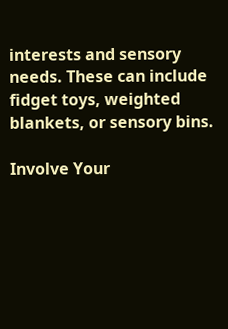interests and sensory needs. These can include fidget toys, weighted blankets, or sensory bins.

Involve Your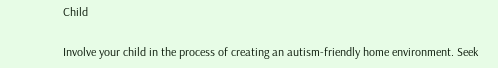Child

Involve your child in the process of creating an autism-friendly home environment. Seek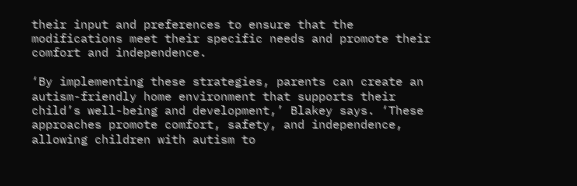their input and preferences to ensure that the modifications meet their specific needs and promote their comfort and independence.

‘By implementing these strategies, parents can create an autism-friendly home environment that supports their child’s well-being and development,’ Blakey says. ‘These approaches promote comfort, safety, and independence, allowing children with autism to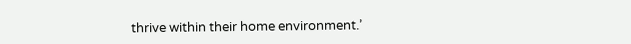thrive within their home environment.’